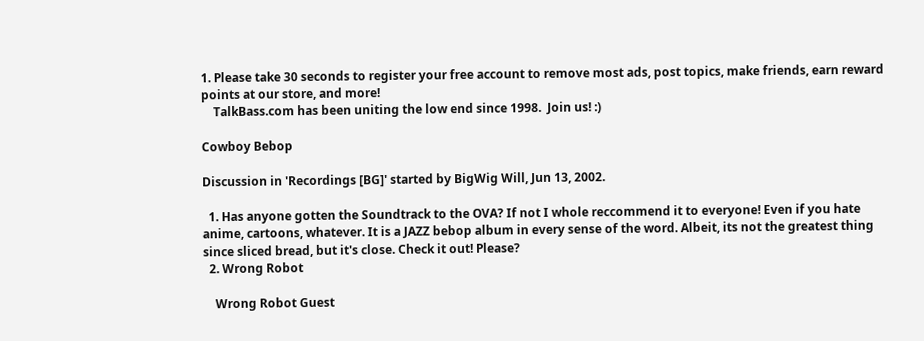1. Please take 30 seconds to register your free account to remove most ads, post topics, make friends, earn reward points at our store, and more!
    TalkBass.com has been uniting the low end since 1998.  Join us! :)

Cowboy Bebop

Discussion in 'Recordings [BG]' started by BigWig Will, Jun 13, 2002.

  1. Has anyone gotten the Soundtrack to the OVA? If not I whole reccommend it to everyone! Even if you hate anime, cartoons, whatever. It is a JAZZ bebop album in every sense of the word. Albeit, its not the greatest thing since sliced bread, but it's close. Check it out! Please?
  2. Wrong Robot

    Wrong Robot Guest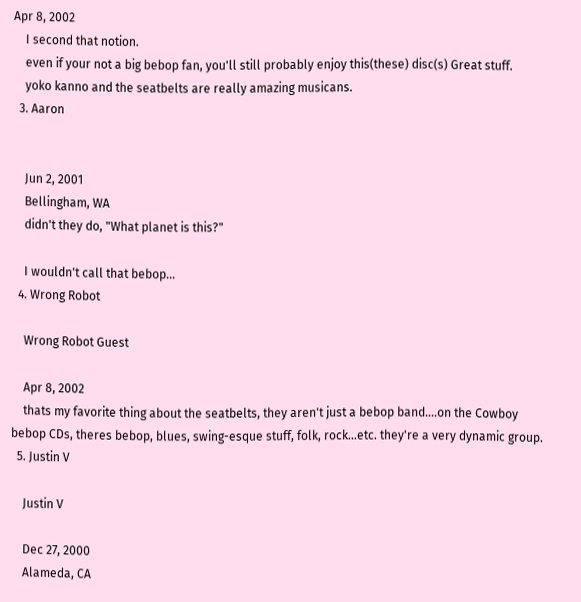Apr 8, 2002
    I second that notion.
    even if your not a big bebop fan, you'll still probably enjoy this(these) disc(s) Great stuff.
    yoko kanno and the seatbelts are really amazing musicans.
  3. Aaron


    Jun 2, 2001
    Bellingham, WA
    didn't they do, "What planet is this?"

    I wouldn't call that bebop...
  4. Wrong Robot

    Wrong Robot Guest

    Apr 8, 2002
    thats my favorite thing about the seatbelts, they aren't just a bebop band....on the Cowboy bebop CDs, theres bebop, blues, swing-esque stuff, folk, rock...etc. they're a very dynamic group.
  5. Justin V

    Justin V

    Dec 27, 2000
    Alameda, CA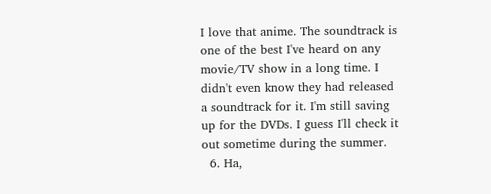I love that anime. The soundtrack is one of the best I've heard on any movie/TV show in a long time. I didn't even know they had released a soundtrack for it. I'm still saving up for the DVDs. I guess I'll check it out sometime during the summer.
  6. Ha,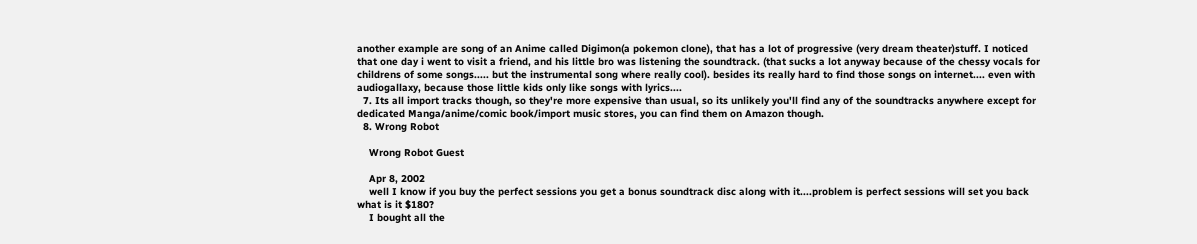another example are song of an Anime called Digimon(a pokemon clone), that has a lot of progressive (very dream theater)stuff. I noticed that one day i went to visit a friend, and his little bro was listening the soundtrack. (that sucks a lot anyway because of the chessy vocals for childrens of some songs..... but the instrumental song where really cool). besides its really hard to find those songs on internet.... even with audiogallaxy, because those little kids only like songs with lyrics....
  7. Its all import tracks though, so they're more expensive than usual, so its unlikely you'll find any of the soundtracks anywhere except for dedicated Manga/anime/comic book/import music stores, you can find them on Amazon though.
  8. Wrong Robot

    Wrong Robot Guest

    Apr 8, 2002
    well I know if you buy the perfect sessions you get a bonus soundtrack disc along with it....problem is perfect sessions will set you back what is it $180?
    I bought all the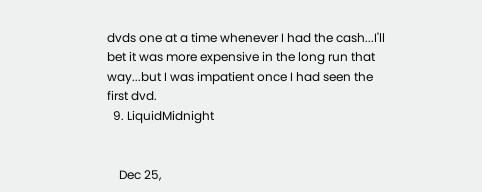dvds one at a time whenever I had the cash...I'll bet it was more expensive in the long run that way...but I was impatient once I had seen the first dvd.
  9. LiquidMidnight


    Dec 25,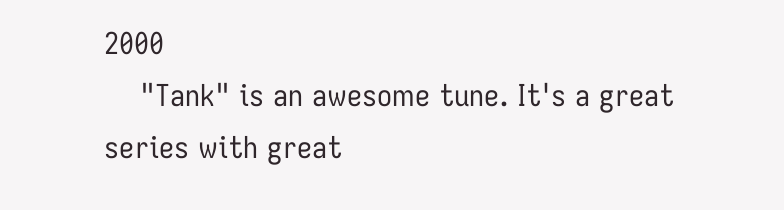2000
    "Tank" is an awesome tune. It's a great series with great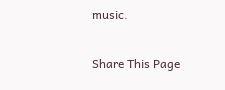music.

Share This Page